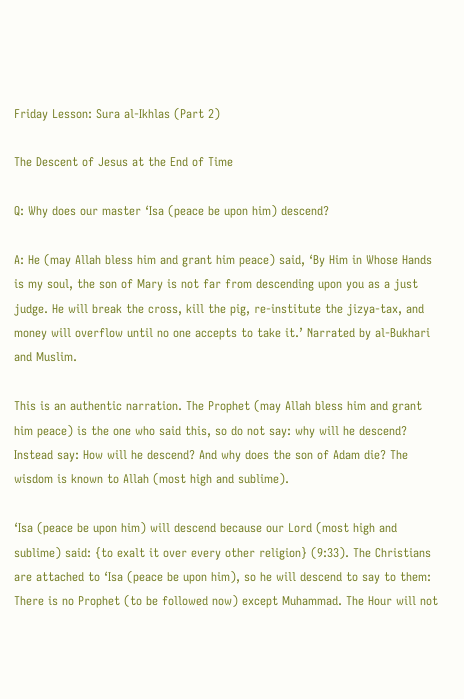Friday Lesson: Sura al-Ikhlas (Part 2)

The Descent of Jesus at the End of Time

Q: Why does our master ‘Isa (peace be upon him) descend?

A: He (may Allah bless him and grant him peace) said, ‘By Him in Whose Hands is my soul, the son of Mary is not far from descending upon you as a just judge. He will break the cross, kill the pig, re-institute the jizya-tax, and money will overflow until no one accepts to take it.’ Narrated by al-Bukhari and Muslim.

This is an authentic narration. The Prophet (may Allah bless him and grant him peace) is the one who said this, so do not say: why will he descend? Instead say: How will he descend? And why does the son of Adam die? The wisdom is known to Allah (most high and sublime).

‘Isa (peace be upon him) will descend because our Lord (most high and sublime) said: {to exalt it over every other religion} (9:33). The Christians are attached to ‘Isa (peace be upon him), so he will descend to say to them: There is no Prophet (to be followed now) except Muhammad. The Hour will not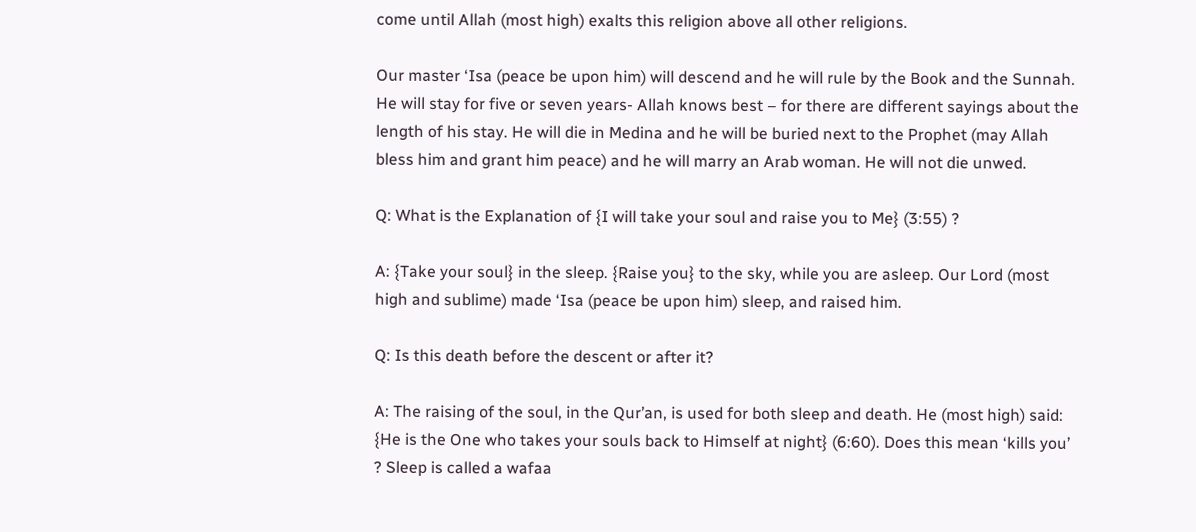come until Allah (most high) exalts this religion above all other religions.

Our master ‘Isa (peace be upon him) will descend and he will rule by the Book and the Sunnah. He will stay for five or seven years- Allah knows best – for there are different sayings about the length of his stay. He will die in Medina and he will be buried next to the Prophet (may Allah bless him and grant him peace) and he will marry an Arab woman. He will not die unwed.

Q: What is the Explanation of {I will take your soul and raise you to Me} (3:55) ?

A: {Take your soul} in the sleep. {Raise you} to the sky, while you are asleep. Our Lord (most high and sublime) made ‘Isa (peace be upon him) sleep, and raised him.

Q: Is this death before the descent or after it?

A: The raising of the soul, in the Qur’an, is used for both sleep and death. He (most high) said: {He is the One who takes your souls back to Himself at night} (6:60). Does this mean ‘kills you’ ? Sleep is called a wafaa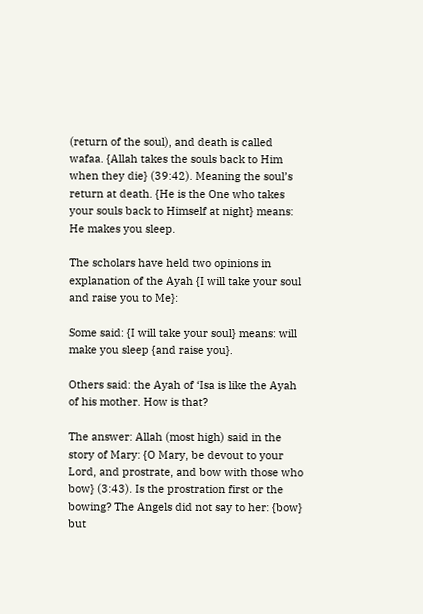(return of the soul), and death is called wafaa. {Allah takes the souls back to Him when they die} (39:42). Meaning the soul’s return at death. {He is the One who takes your souls back to Himself at night} means: He makes you sleep.

The scholars have held two opinions in explanation of the Ayah {I will take your soul and raise you to Me}:

Some said: {I will take your soul} means: will make you sleep {and raise you}.

Others said: the Ayah of ‘Isa is like the Ayah of his mother. How is that?

The answer: Allah (most high) said in the story of Mary: {O Mary, be devout to your Lord, and prostrate, and bow with those who bow} (3:43). Is the prostration first or the bowing? The Angels did not say to her: {bow} but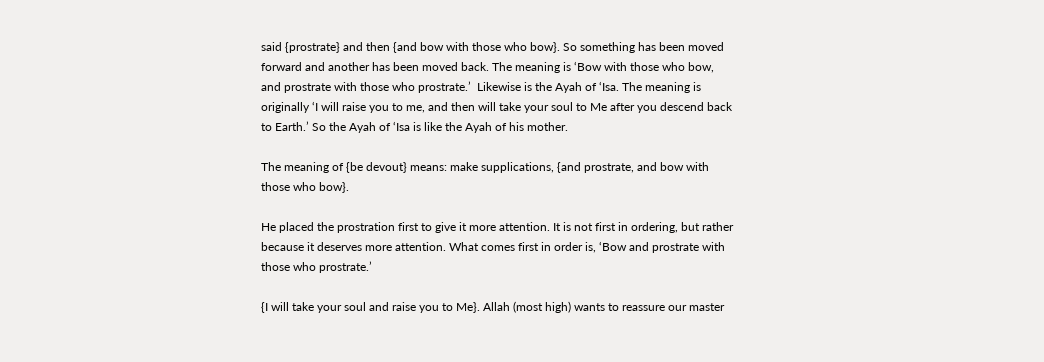said {prostrate} and then {and bow with those who bow}. So something has been moved forward and another has been moved back. The meaning is ‘Bow with those who bow, and prostrate with those who prostrate.’  Likewise is the Ayah of ‘Isa. The meaning is originally ‘I will raise you to me, and then will take your soul to Me after you descend back to Earth.’ So the Ayah of ‘Isa is like the Ayah of his mother.

The meaning of {be devout} means: make supplications, {and prostrate, and bow with those who bow}.

He placed the prostration first to give it more attention. It is not first in ordering, but rather because it deserves more attention. What comes first in order is, ‘Bow and prostrate with those who prostrate.’

{I will take your soul and raise you to Me}. Allah (most high) wants to reassure our master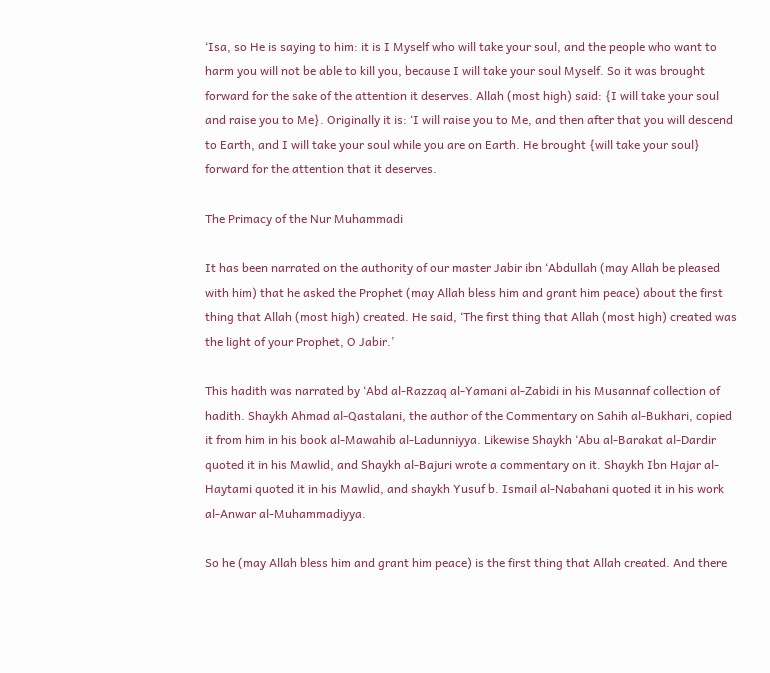‘Isa, so He is saying to him: it is I Myself who will take your soul, and the people who want to harm you will not be able to kill you, because I will take your soul Myself. So it was brought forward for the sake of the attention it deserves. Allah (most high) said: {I will take your soul and raise you to Me}. Originally it is: ‘I will raise you to Me, and then after that you will descend to Earth, and I will take your soul while you are on Earth. He brought {will take your soul} forward for the attention that it deserves.

The Primacy of the Nur Muhammadi

It has been narrated on the authority of our master Jabir ibn ‘Abdullah (may Allah be pleased with him) that he asked the Prophet (may Allah bless him and grant him peace) about the first thing that Allah (most high) created. He said, ‘The first thing that Allah (most high) created was the light of your Prophet, O Jabir.’

This hadith was narrated by ‘Abd al-Razzaq al-Yamani al-Zabidi in his Musannaf collection of hadith. Shaykh Ahmad al-Qastalani, the author of the Commentary on Sahih al-Bukhari, copied it from him in his book al-Mawahib al-Ladunniyya. Likewise Shaykh ‘Abu al-Barakat al-Dardir quoted it in his Mawlid, and Shaykh al-Bajuri wrote a commentary on it. Shaykh Ibn Hajar al-Haytami quoted it in his Mawlid, and shaykh Yusuf b. Ismail al-Nabahani quoted it in his work al-Anwar al-Muhammadiyya.

So he (may Allah bless him and grant him peace) is the first thing that Allah created. And there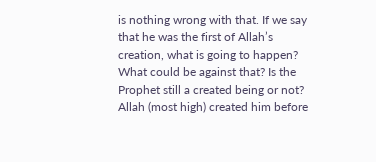is nothing wrong with that. If we say that he was the first of Allah’s creation, what is going to happen? What could be against that? Is the Prophet still a created being or not? Allah (most high) created him before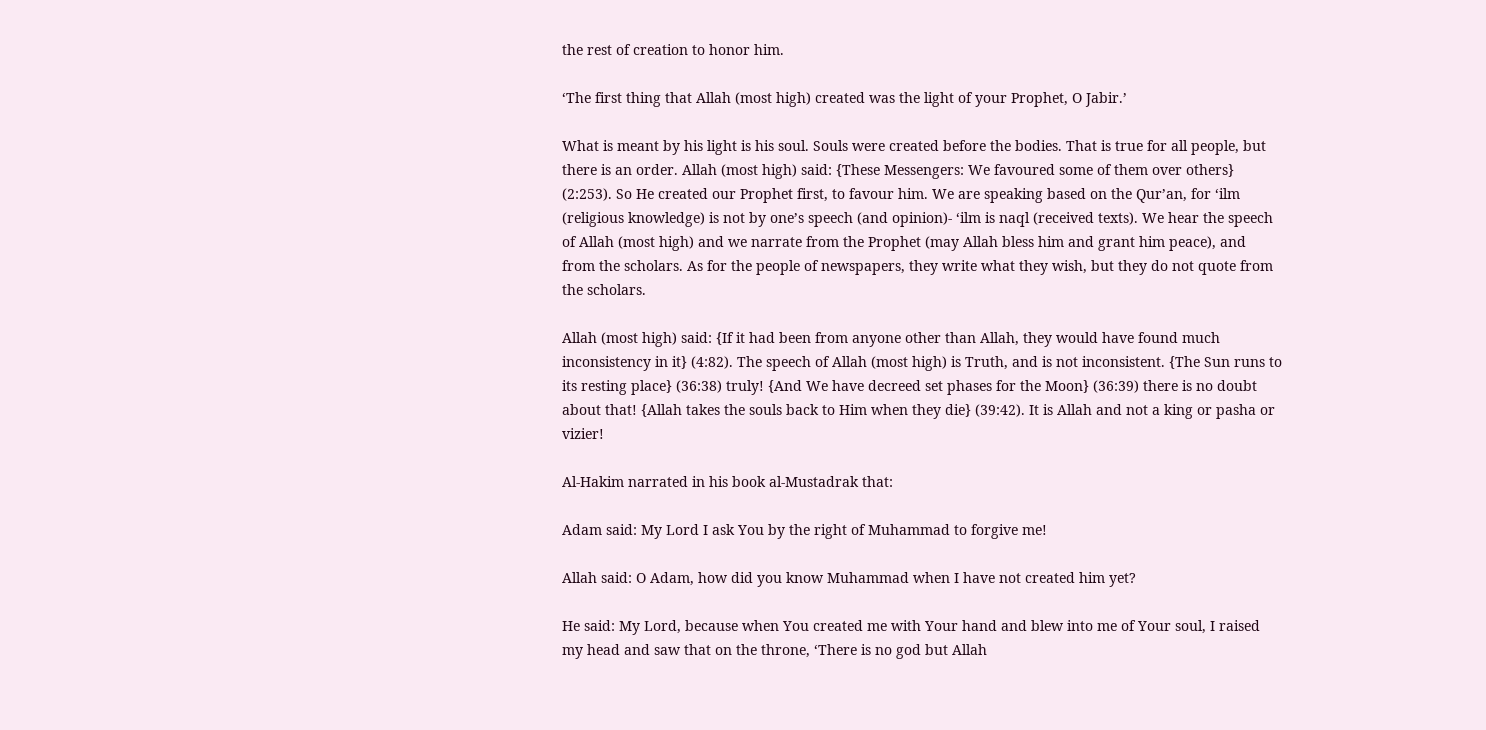the rest of creation to honor him.

‘The first thing that Allah (most high) created was the light of your Prophet, O Jabir.’

What is meant by his light is his soul. Souls were created before the bodies. That is true for all people, but there is an order. Allah (most high) said: {These Messengers: We favoured some of them over others} (2:253). So He created our Prophet first, to favour him. We are speaking based on the Qur’an, for ‘ilm (religious knowledge) is not by one’s speech (and opinion)- ‘ilm is naql (received texts). We hear the speech of Allah (most high) and we narrate from the Prophet (may Allah bless him and grant him peace), and from the scholars. As for the people of newspapers, they write what they wish, but they do not quote from the scholars.

Allah (most high) said: {If it had been from anyone other than Allah, they would have found much inconsistency in it} (4:82). The speech of Allah (most high) is Truth, and is not inconsistent. {The Sun runs to its resting place} (36:38) truly! {And We have decreed set phases for the Moon} (36:39) there is no doubt about that! {Allah takes the souls back to Him when they die} (39:42). It is Allah and not a king or pasha or vizier!

Al-Hakim narrated in his book al-Mustadrak that:

Adam said: My Lord I ask You by the right of Muhammad to forgive me!

Allah said: O Adam, how did you know Muhammad when I have not created him yet?

He said: My Lord, because when You created me with Your hand and blew into me of Your soul, I raised my head and saw that on the throne, ‘There is no god but Allah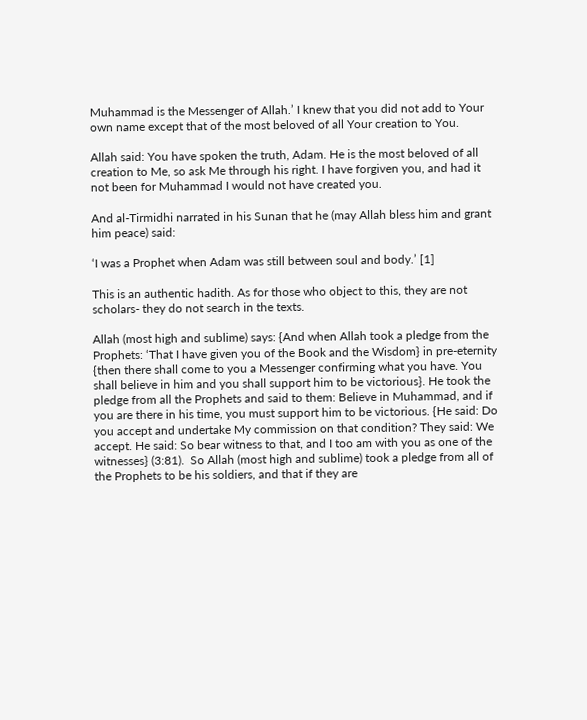Muhammad is the Messenger of Allah.’ I knew that you did not add to Your own name except that of the most beloved of all Your creation to You.

Allah said: You have spoken the truth, Adam. He is the most beloved of all creation to Me, so ask Me through his right. I have forgiven you, and had it not been for Muhammad I would not have created you.

And al-Tirmidhi narrated in his Sunan that he (may Allah bless him and grant him peace) said:

‘I was a Prophet when Adam was still between soul and body.’ [1]

This is an authentic hadith. As for those who object to this, they are not scholars- they do not search in the texts.

Allah (most high and sublime) says: {And when Allah took a pledge from the Prophets: ‘That I have given you of the Book and the Wisdom} in pre-eternity {then there shall come to you a Messenger confirming what you have. You shall believe in him and you shall support him to be victorious}. He took the pledge from all the Prophets and said to them: Believe in Muhammad, and if you are there in his time, you must support him to be victorious. {He said: Do you accept and undertake My commission on that condition? They said: We accept. He said: So bear witness to that, and I too am with you as one of the witnesses} (3:81).  So Allah (most high and sublime) took a pledge from all of the Prophets to be his soldiers, and that if they are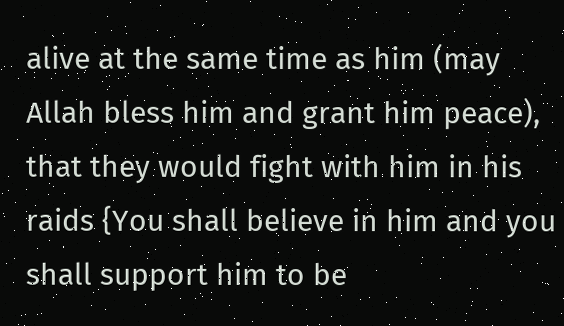alive at the same time as him (may Allah bless him and grant him peace), that they would fight with him in his raids {You shall believe in him and you shall support him to be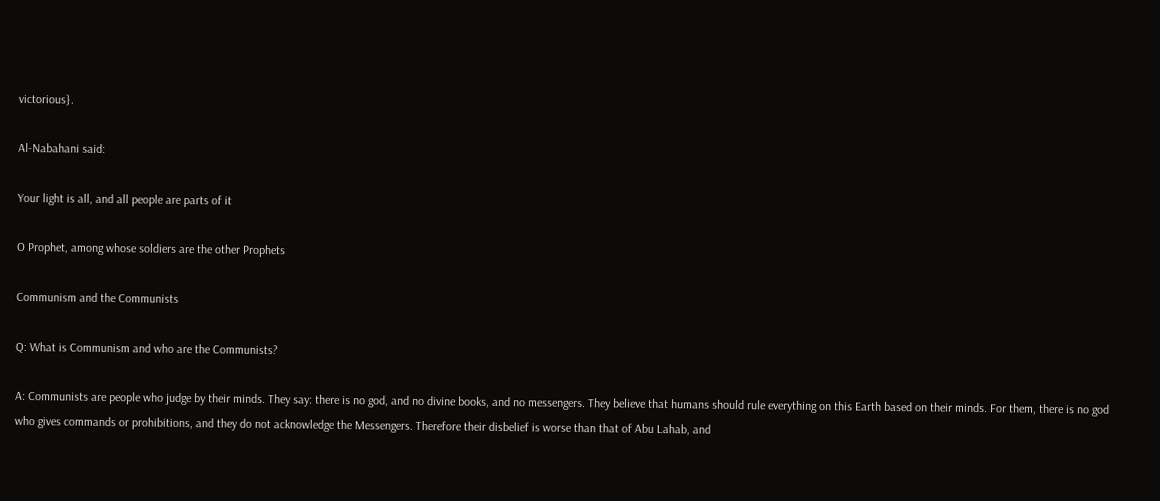victorious}.

Al-Nabahani said:

Your light is all, and all people are parts of it

O Prophet, among whose soldiers are the other Prophets

Communism and the Communists

Q: What is Communism and who are the Communists?

A: Communists are people who judge by their minds. They say: there is no god, and no divine books, and no messengers. They believe that humans should rule everything on this Earth based on their minds. For them, there is no god who gives commands or prohibitions, and they do not acknowledge the Messengers. Therefore their disbelief is worse than that of Abu Lahab, and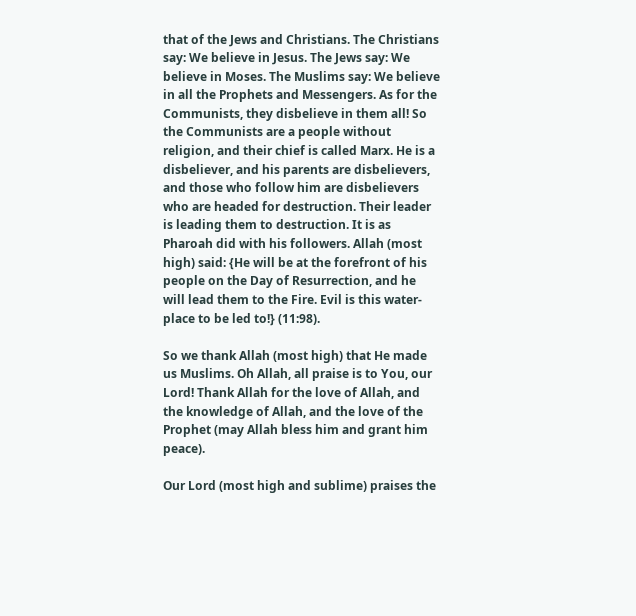that of the Jews and Christians. The Christians say: We believe in Jesus. The Jews say: We believe in Moses. The Muslims say: We believe in all the Prophets and Messengers. As for the Communists, they disbelieve in them all! So the Communists are a people without religion, and their chief is called Marx. He is a disbeliever, and his parents are disbelievers, and those who follow him are disbelievers who are headed for destruction. Their leader is leading them to destruction. It is as Pharoah did with his followers. Allah (most high) said: {He will be at the forefront of his people on the Day of Resurrection, and he will lead them to the Fire. Evil is this water-place to be led to!} (11:98).

So we thank Allah (most high) that He made us Muslims. Oh Allah, all praise is to You, our Lord! Thank Allah for the love of Allah, and the knowledge of Allah, and the love of the Prophet (may Allah bless him and grant him peace).

Our Lord (most high and sublime) praises the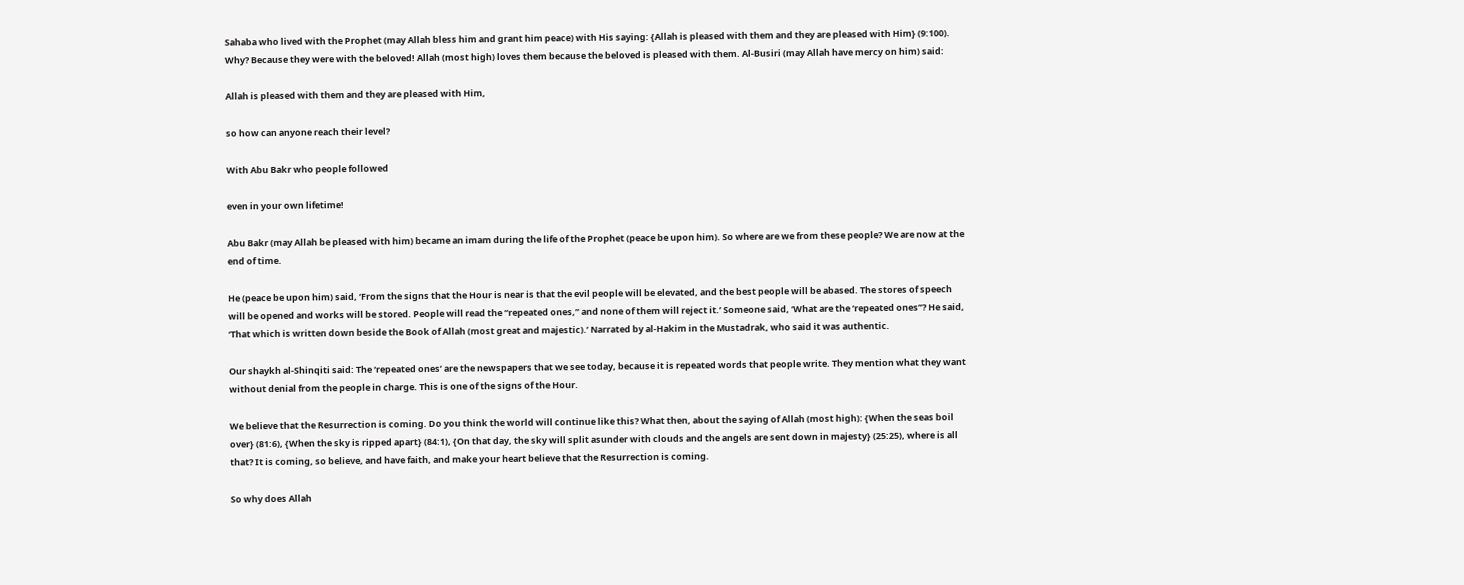Sahaba who lived with the Prophet (may Allah bless him and grant him peace) with His saying: {Allah is pleased with them and they are pleased with Him} (9:100). Why? Because they were with the beloved! Allah (most high) loves them because the beloved is pleased with them. Al-Busiri (may Allah have mercy on him) said:

Allah is pleased with them and they are pleased with Him,

so how can anyone reach their level?

With Abu Bakr who people followed

even in your own lifetime!

Abu Bakr (may Allah be pleased with him) became an imam during the life of the Prophet (peace be upon him). So where are we from these people? We are now at the end of time.

He (peace be upon him) said, ‘From the signs that the Hour is near is that the evil people will be elevated, and the best people will be abased. The stores of speech will be opened and works will be stored. People will read the “repeated ones,” and none of them will reject it.’ Someone said, ‘What are the ‘repeated ones’’? He said, ‘That which is written down beside the Book of Allah (most great and majestic).’ Narrated by al-Hakim in the Mustadrak, who said it was authentic.

Our shaykh al-Shinqiti said: The ‘repeated ones’ are the newspapers that we see today, because it is repeated words that people write. They mention what they want without denial from the people in charge. This is one of the signs of the Hour.

We believe that the Resurrection is coming. Do you think the world will continue like this? What then, about the saying of Allah (most high): {When the seas boil over} (81:6), {When the sky is ripped apart} (84:1), {On that day, the sky will split asunder with clouds and the angels are sent down in majesty} (25:25), where is all that? It is coming, so believe, and have faith, and make your heart believe that the Resurrection is coming.

So why does Allah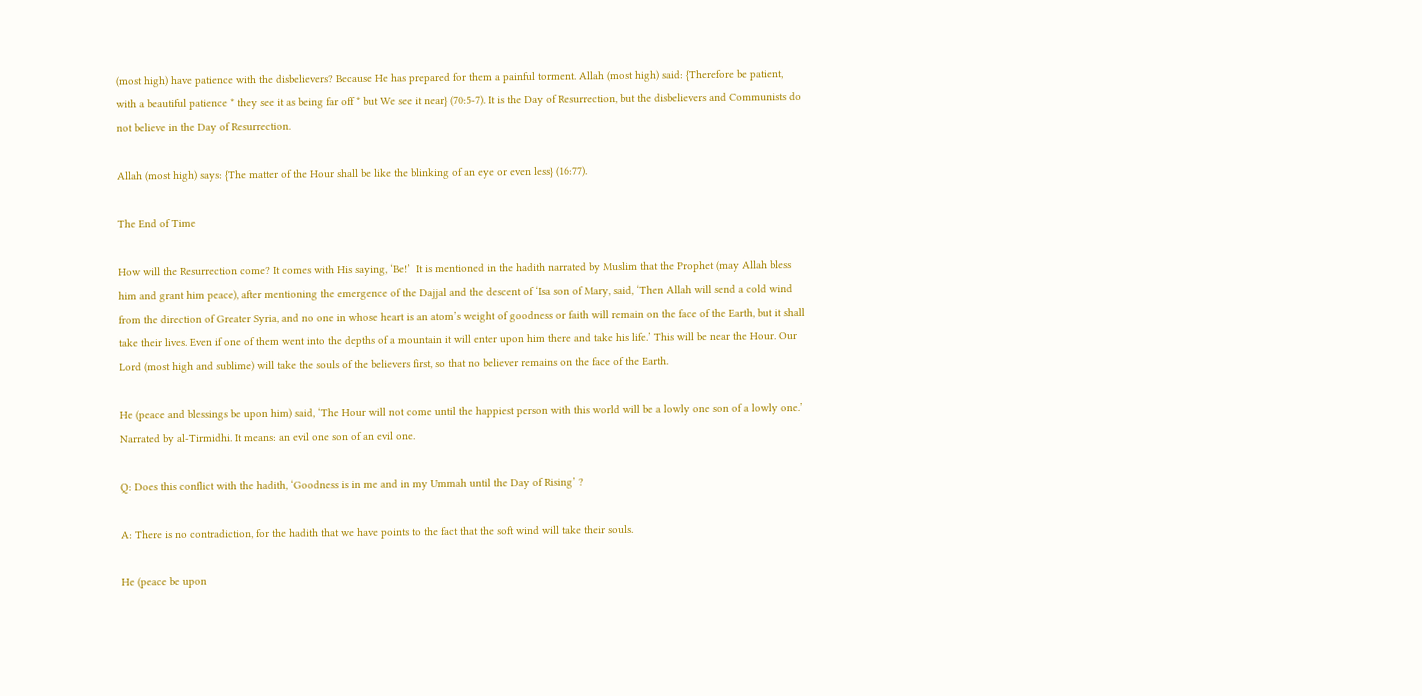(most high) have patience with the disbelievers? Because He has prepared for them a painful torment. Allah (most high) said: {Therefore be patient, with a beautiful patience * they see it as being far off * but We see it near} (70:5-7). It is the Day of Resurrection, but the disbelievers and Communists do not believe in the Day of Resurrection.

Allah (most high) says: {The matter of the Hour shall be like the blinking of an eye or even less} (16:77).

The End of Time

How will the Resurrection come? It comes with His saying, ‘Be!’  It is mentioned in the hadith narrated by Muslim that the Prophet (may Allah bless him and grant him peace), after mentioning the emergence of the Dajjal and the descent of ‘Isa son of Mary, said, ‘Then Allah will send a cold wind from the direction of Greater Syria, and no one in whose heart is an atom’s weight of goodness or faith will remain on the face of the Earth, but it shall take their lives. Even if one of them went into the depths of a mountain it will enter upon him there and take his life.’ This will be near the Hour. Our Lord (most high and sublime) will take the souls of the believers first, so that no believer remains on the face of the Earth.

He (peace and blessings be upon him) said, ‘The Hour will not come until the happiest person with this world will be a lowly one son of a lowly one.’ Narrated by al-Tirmidhi. It means: an evil one son of an evil one.

Q: Does this conflict with the hadith, ‘Goodness is in me and in my Ummah until the Day of Rising’ ?

A: There is no contradiction, for the hadith that we have points to the fact that the soft wind will take their souls.

He (peace be upon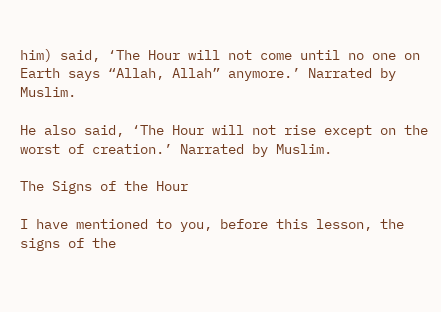him) said, ‘The Hour will not come until no one on Earth says “Allah, Allah” anymore.’ Narrated by Muslim.

He also said, ‘The Hour will not rise except on the worst of creation.’ Narrated by Muslim.

The Signs of the Hour

I have mentioned to you, before this lesson, the signs of the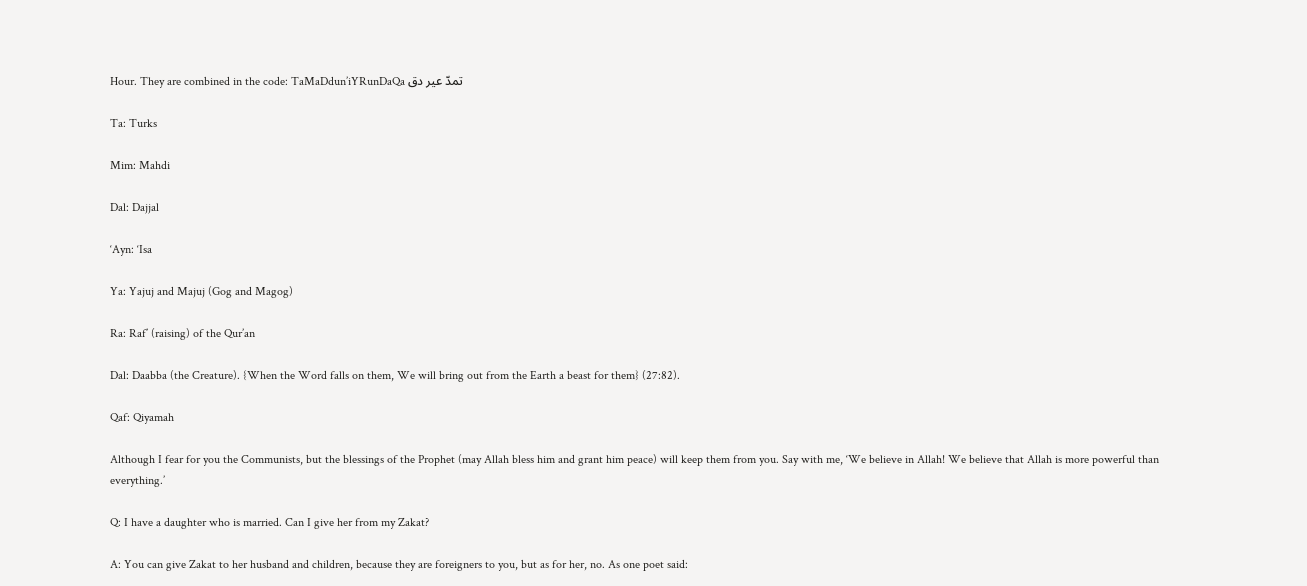Hour. They are combined in the code: TaMaDdun’iYRunDaQa تمدّ عير دق

Ta: Turks

Mim: Mahdi

Dal: Dajjal

‘Ayn: ‘Isa

Ya: Yajuj and Majuj (Gog and Magog)

Ra: Raf’ (raising) of the Qur’an

Dal: Daabba (the Creature). {When the Word falls on them, We will bring out from the Earth a beast for them} (27:82).

Qaf: Qiyamah

Although I fear for you the Communists, but the blessings of the Prophet (may Allah bless him and grant him peace) will keep them from you. Say with me, ‘We believe in Allah! We believe that Allah is more powerful than everything.’

Q: I have a daughter who is married. Can I give her from my Zakat?

A: You can give Zakat to her husband and children, because they are foreigners to you, but as for her, no. As one poet said: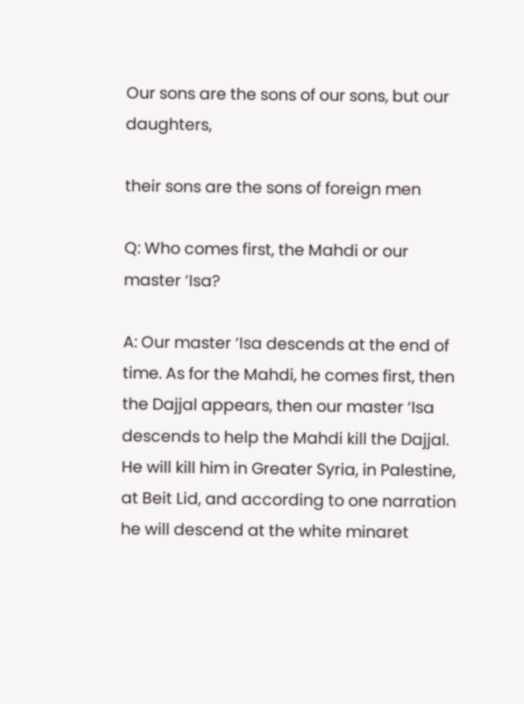Our sons are the sons of our sons, but our daughters,

their sons are the sons of foreign men

Q: Who comes first, the Mahdi or our master ‘Isa?

A: Our master ‘Isa descends at the end of time. As for the Mahdi, he comes first, then the Dajjal appears, then our master ‘Isa descends to help the Mahdi kill the Dajjal. He will kill him in Greater Syria, in Palestine, at Beit Lid, and according to one narration he will descend at the white minaret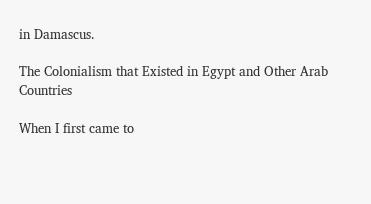in Damascus.

The Colonialism that Existed in Egypt and Other Arab Countries

When I first came to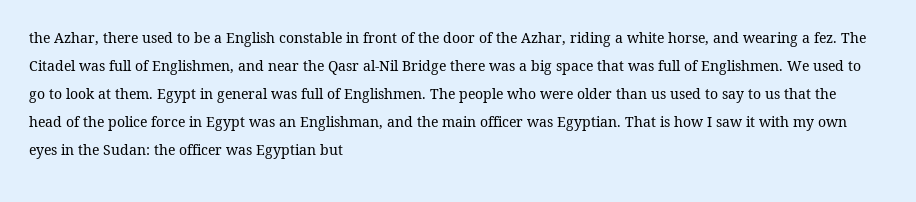the Azhar, there used to be a English constable in front of the door of the Azhar, riding a white horse, and wearing a fez. The Citadel was full of Englishmen, and near the Qasr al-Nil Bridge there was a big space that was full of Englishmen. We used to go to look at them. Egypt in general was full of Englishmen. The people who were older than us used to say to us that the head of the police force in Egypt was an Englishman, and the main officer was Egyptian. That is how I saw it with my own eyes in the Sudan: the officer was Egyptian but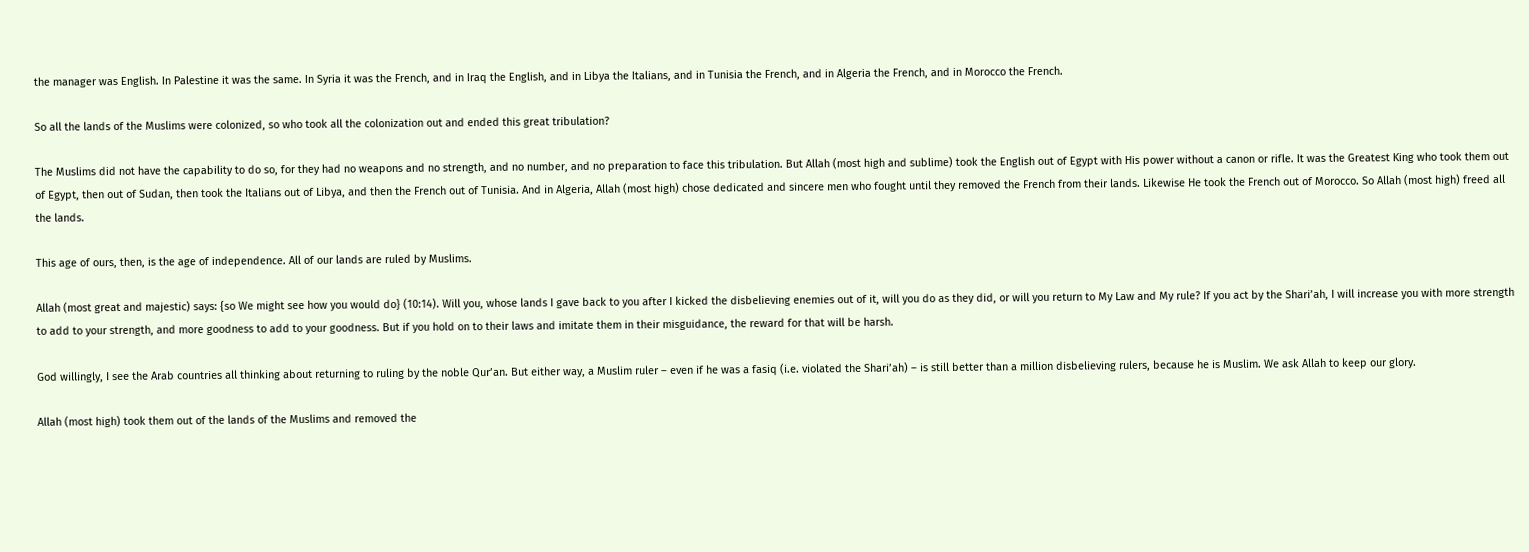the manager was English. In Palestine it was the same. In Syria it was the French, and in Iraq the English, and in Libya the Italians, and in Tunisia the French, and in Algeria the French, and in Morocco the French.

So all the lands of the Muslims were colonized, so who took all the colonization out and ended this great tribulation?

The Muslims did not have the capability to do so, for they had no weapons and no strength, and no number, and no preparation to face this tribulation. But Allah (most high and sublime) took the English out of Egypt with His power without a canon or rifle. It was the Greatest King who took them out of Egypt, then out of Sudan, then took the Italians out of Libya, and then the French out of Tunisia. And in Algeria, Allah (most high) chose dedicated and sincere men who fought until they removed the French from their lands. Likewise He took the French out of Morocco. So Allah (most high) freed all the lands.

This age of ours, then, is the age of independence. All of our lands are ruled by Muslims.

Allah (most great and majestic) says: {so We might see how you would do} (10:14). Will you, whose lands I gave back to you after I kicked the disbelieving enemies out of it, will you do as they did, or will you return to My Law and My rule? If you act by the Shari’ah, I will increase you with more strength to add to your strength, and more goodness to add to your goodness. But if you hold on to their laws and imitate them in their misguidance, the reward for that will be harsh.

God willingly, I see the Arab countries all thinking about returning to ruling by the noble Qur’an. But either way, a Muslim ruler – even if he was a fasiq (i.e. violated the Shari’ah) – is still better than a million disbelieving rulers, because he is Muslim. We ask Allah to keep our glory.

Allah (most high) took them out of the lands of the Muslims and removed the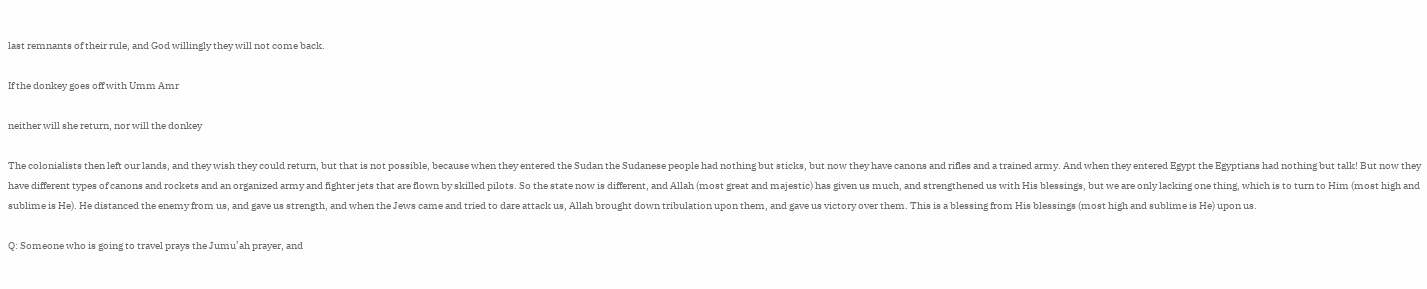last remnants of their rule, and God willingly they will not come back.

If the donkey goes off with Umm Amr

neither will she return, nor will the donkey

The colonialists then left our lands, and they wish they could return, but that is not possible, because when they entered the Sudan the Sudanese people had nothing but sticks, but now they have canons and rifles and a trained army. And when they entered Egypt the Egyptians had nothing but talk! But now they have different types of canons and rockets and an organized army and fighter jets that are flown by skilled pilots. So the state now is different, and Allah (most great and majestic) has given us much, and strengthened us with His blessings, but we are only lacking one thing, which is to turn to Him (most high and sublime is He). He distanced the enemy from us, and gave us strength, and when the Jews came and tried to dare attack us, Allah brought down tribulation upon them, and gave us victory over them. This is a blessing from His blessings (most high and sublime is He) upon us.

Q: Someone who is going to travel prays the Jumu’ah prayer, and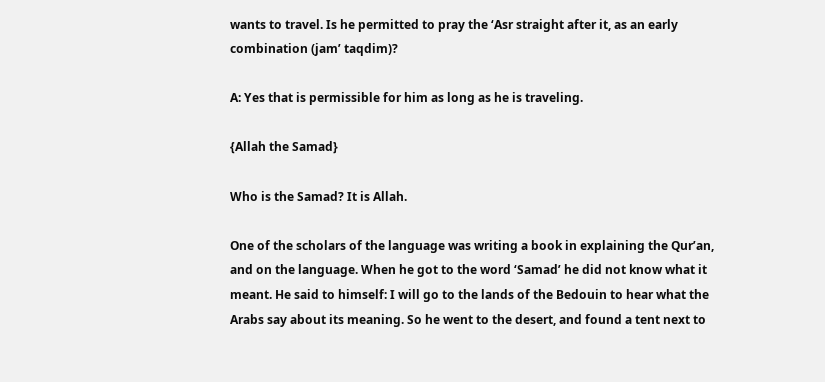wants to travel. Is he permitted to pray the ‘Asr straight after it, as an early combination (jam’ taqdim)?

A: Yes that is permissible for him as long as he is traveling.

{Allah the Samad}

Who is the Samad? It is Allah.

One of the scholars of the language was writing a book in explaining the Qur’an, and on the language. When he got to the word ‘Samad’ he did not know what it meant. He said to himself: I will go to the lands of the Bedouin to hear what the Arabs say about its meaning. So he went to the desert, and found a tent next to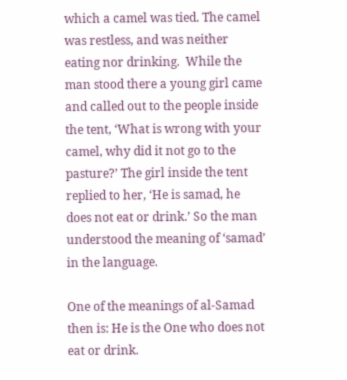which a camel was tied. The camel was restless, and was neither eating nor drinking.  While the man stood there a young girl came and called out to the people inside the tent, ‘What is wrong with your camel, why did it not go to the pasture?’ The girl inside the tent replied to her, ‘He is samad, he does not eat or drink.’ So the man understood the meaning of ‘samad’ in the language.

One of the meanings of al-Samad then is: He is the One who does not eat or drink.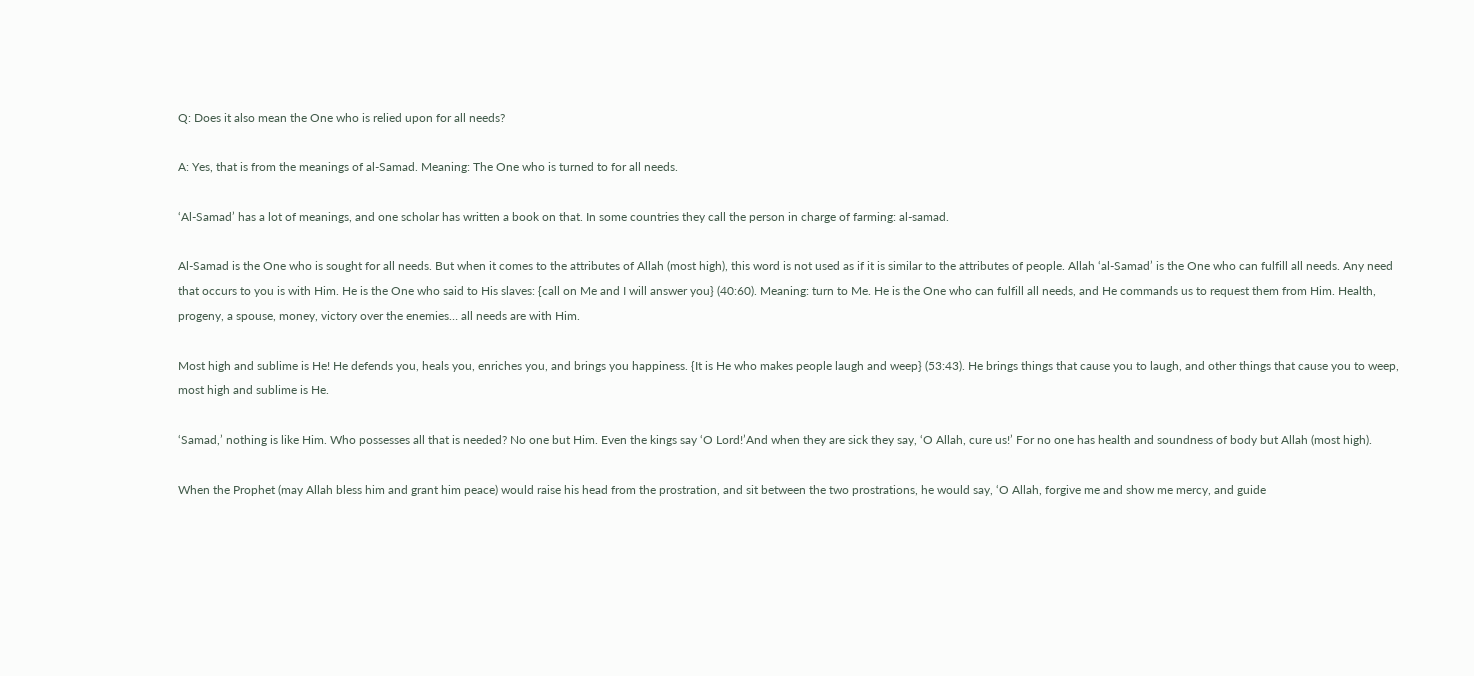Q: Does it also mean the One who is relied upon for all needs?

A: Yes, that is from the meanings of al-Samad. Meaning: The One who is turned to for all needs.

‘Al-Samad’ has a lot of meanings, and one scholar has written a book on that. In some countries they call the person in charge of farming: al-samad.

Al-Samad is the One who is sought for all needs. But when it comes to the attributes of Allah (most high), this word is not used as if it is similar to the attributes of people. Allah ‘al-Samad’ is the One who can fulfill all needs. Any need that occurs to you is with Him. He is the One who said to His slaves: {call on Me and I will answer you} (40:60). Meaning: turn to Me. He is the One who can fulfill all needs, and He commands us to request them from Him. Health, progeny, a spouse, money, victory over the enemies… all needs are with Him.

Most high and sublime is He! He defends you, heals you, enriches you, and brings you happiness. {It is He who makes people laugh and weep} (53:43). He brings things that cause you to laugh, and other things that cause you to weep, most high and sublime is He.

‘Samad,’ nothing is like Him. Who possesses all that is needed? No one but Him. Even the kings say ‘O Lord!’And when they are sick they say, ‘O Allah, cure us!’ For no one has health and soundness of body but Allah (most high).

When the Prophet (may Allah bless him and grant him peace) would raise his head from the prostration, and sit between the two prostrations, he would say, ‘O Allah, forgive me and show me mercy, and guide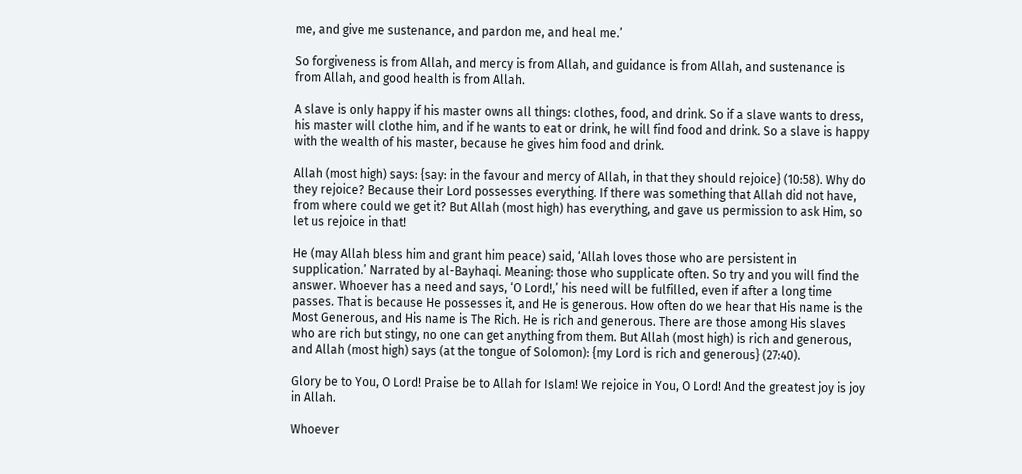me, and give me sustenance, and pardon me, and heal me.’

So forgiveness is from Allah, and mercy is from Allah, and guidance is from Allah, and sustenance is from Allah, and good health is from Allah.

A slave is only happy if his master owns all things: clothes, food, and drink. So if a slave wants to dress, his master will clothe him, and if he wants to eat or drink, he will find food and drink. So a slave is happy with the wealth of his master, because he gives him food and drink.

Allah (most high) says: {say: in the favour and mercy of Allah, in that they should rejoice} (10:58). Why do they rejoice? Because their Lord possesses everything. If there was something that Allah did not have, from where could we get it? But Allah (most high) has everything, and gave us permission to ask Him, so let us rejoice in that!

He (may Allah bless him and grant him peace) said, ‘Allah loves those who are persistent in supplication.’ Narrated by al-Bayhaqi. Meaning: those who supplicate often. So try and you will find the answer. Whoever has a need and says, ‘O Lord!,’ his need will be fulfilled, even if after a long time passes. That is because He possesses it, and He is generous. How often do we hear that His name is the Most Generous, and His name is The Rich. He is rich and generous. There are those among His slaves who are rich but stingy, no one can get anything from them. But Allah (most high) is rich and generous, and Allah (most high) says (at the tongue of Solomon): {my Lord is rich and generous} (27:40).

Glory be to You, O Lord! Praise be to Allah for Islam! We rejoice in You, O Lord! And the greatest joy is joy in Allah.

Whoever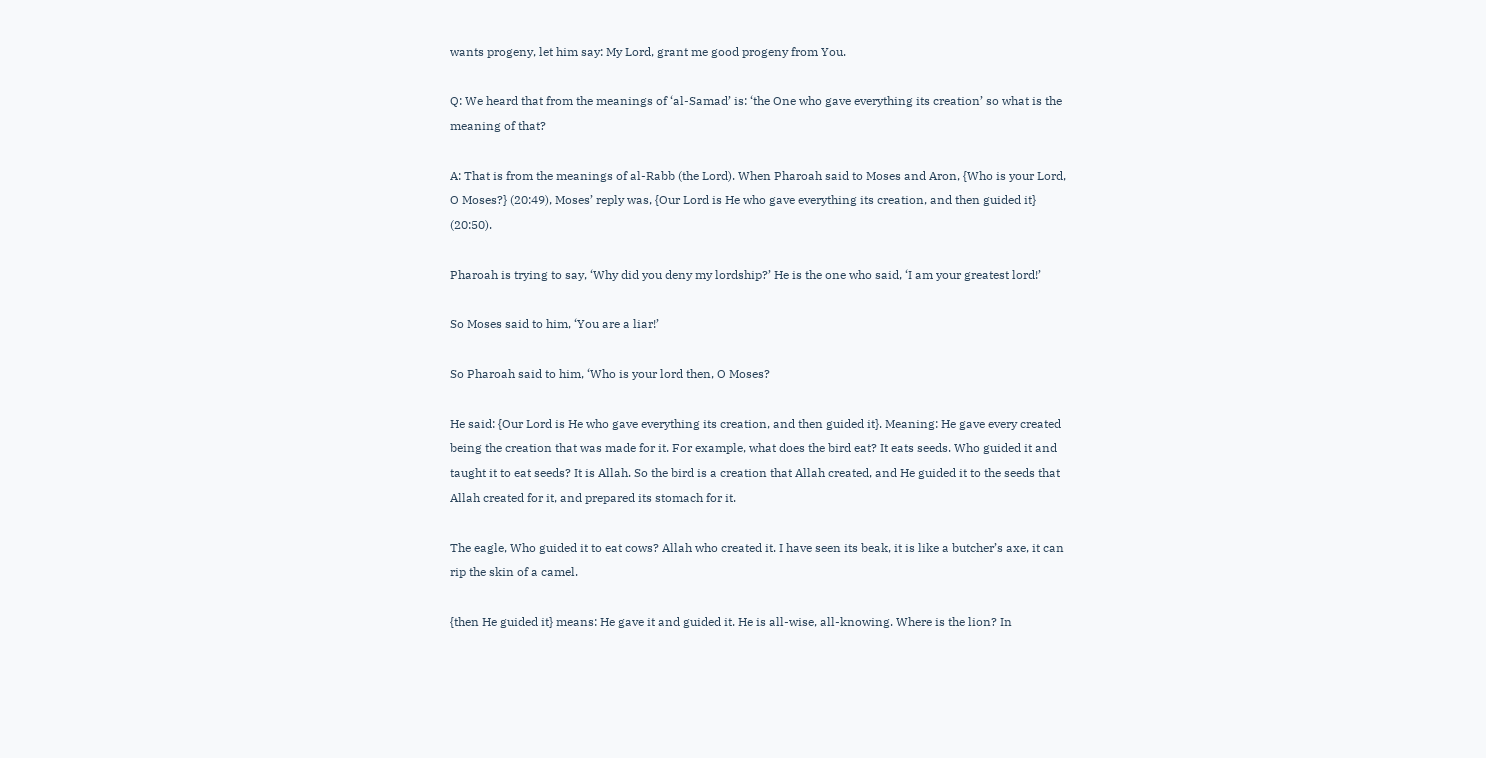wants progeny, let him say: My Lord, grant me good progeny from You.

Q: We heard that from the meanings of ‘al-Samad’ is: ‘the One who gave everything its creation’ so what is the meaning of that?

A: That is from the meanings of al-Rabb (the Lord). When Pharoah said to Moses and Aron, {Who is your Lord, O Moses?} (20:49), Moses’ reply was, {Our Lord is He who gave everything its creation, and then guided it} (20:50).

Pharoah is trying to say, ‘Why did you deny my lordship?’ He is the one who said, ‘I am your greatest lord!’

So Moses said to him, ‘You are a liar!’

So Pharoah said to him, ‘Who is your lord then, O Moses?

He said: {Our Lord is He who gave everything its creation, and then guided it}. Meaning: He gave every created being the creation that was made for it. For example, what does the bird eat? It eats seeds. Who guided it and taught it to eat seeds? It is Allah. So the bird is a creation that Allah created, and He guided it to the seeds that Allah created for it, and prepared its stomach for it.

The eagle, Who guided it to eat cows? Allah who created it. I have seen its beak, it is like a butcher’s axe, it can rip the skin of a camel.

{then He guided it} means: He gave it and guided it. He is all-wise, all-knowing. Where is the lion? In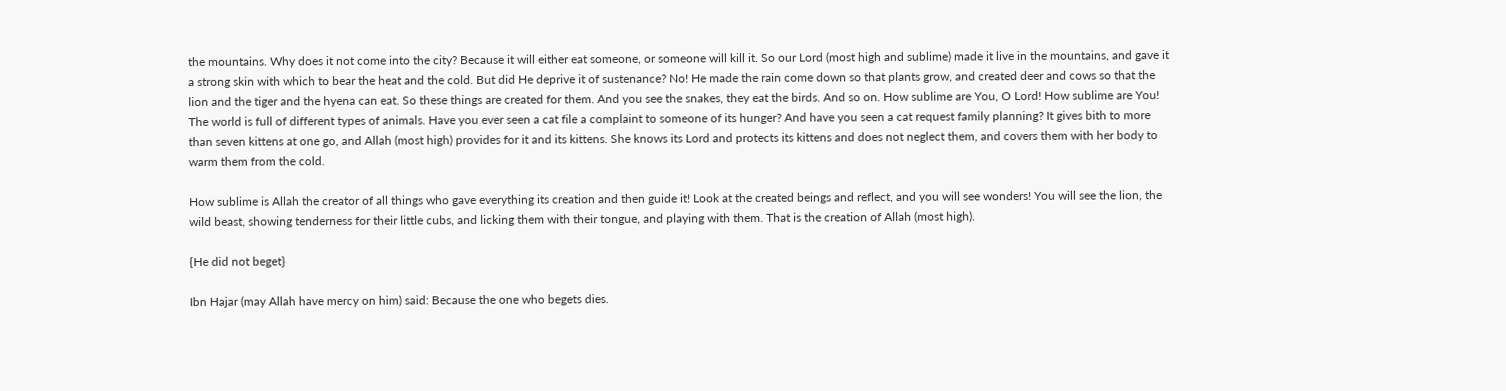the mountains. Why does it not come into the city? Because it will either eat someone, or someone will kill it. So our Lord (most high and sublime) made it live in the mountains, and gave it a strong skin with which to bear the heat and the cold. But did He deprive it of sustenance? No! He made the rain come down so that plants grow, and created deer and cows so that the lion and the tiger and the hyena can eat. So these things are created for them. And you see the snakes, they eat the birds. And so on. How sublime are You, O Lord! How sublime are You! The world is full of different types of animals. Have you ever seen a cat file a complaint to someone of its hunger? And have you seen a cat request family planning? It gives bith to more than seven kittens at one go, and Allah (most high) provides for it and its kittens. She knows its Lord and protects its kittens and does not neglect them, and covers them with her body to warm them from the cold.

How sublime is Allah the creator of all things who gave everything its creation and then guide it! Look at the created beings and reflect, and you will see wonders! You will see the lion, the wild beast, showing tenderness for their little cubs, and licking them with their tongue, and playing with them. That is the creation of Allah (most high).

{He did not beget}

Ibn Hajar (may Allah have mercy on him) said: Because the one who begets dies.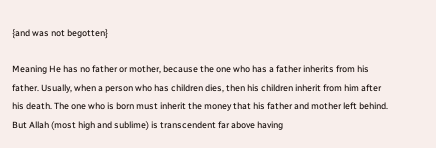{and was not begotten}

Meaning He has no father or mother, because the one who has a father inherits from his father. Usually, when a person who has children dies, then his children inherit from him after his death. The one who is born must inherit the money that his father and mother left behind.  But Allah (most high and sublime) is transcendent far above having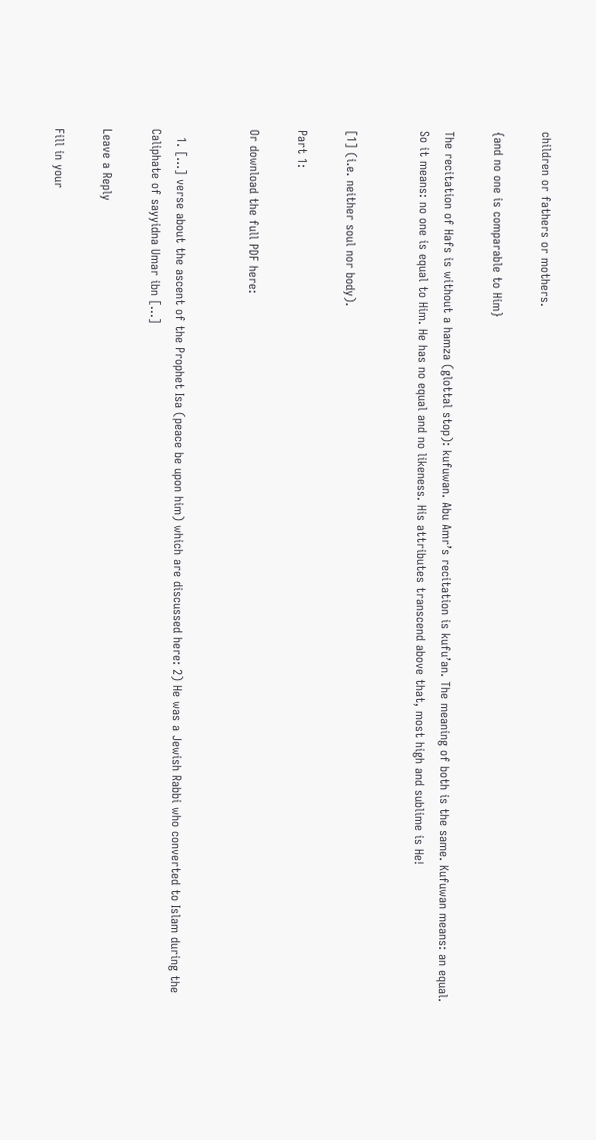children or fathers or mothers.

{and no one is comparable to Him}

The recitation of Hafs is without a hamza (glottal stop): kufuwan. Abu Amr’s recitation is kufu’an. The meaning of both is the same. Kufuwan means: an equal. So it means: no one is equal to Him. He has no equal and no likeness. His attributes transcend above that, most high and sublime is He!


[1] (i.e. neither soul nor body).

Part 1:

Or download the full PDF here:


  1. […] verse about the ascent of the Prophet Isa (peace be upon him) which are discussed here: 2) He was a Jewish Rabbi who converted to Islam during the Caliphate of sayyidna Umar ibn […]

Leave a Reply

Fill in your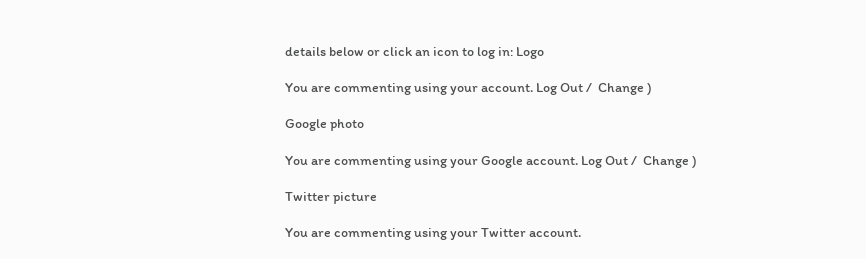details below or click an icon to log in: Logo

You are commenting using your account. Log Out /  Change )

Google photo

You are commenting using your Google account. Log Out /  Change )

Twitter picture

You are commenting using your Twitter account.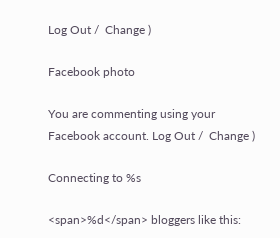Log Out /  Change )

Facebook photo

You are commenting using your Facebook account. Log Out /  Change )

Connecting to %s

<span>%d</span> bloggers like this: